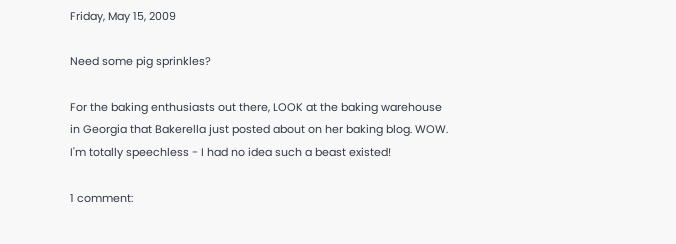Friday, May 15, 2009

Need some pig sprinkles?

For the baking enthusiasts out there, LOOK at the baking warehouse in Georgia that Bakerella just posted about on her baking blog. WOW. I'm totally speechless - I had no idea such a beast existed!

1 comment: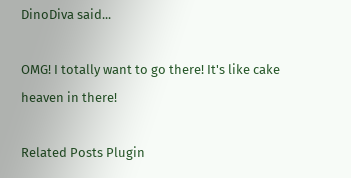DinoDiva said...

OMG! I totally want to go there! It's like cake heaven in there!

Related Posts Plugin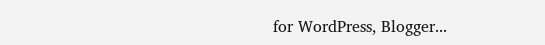for WordPress, Blogger...